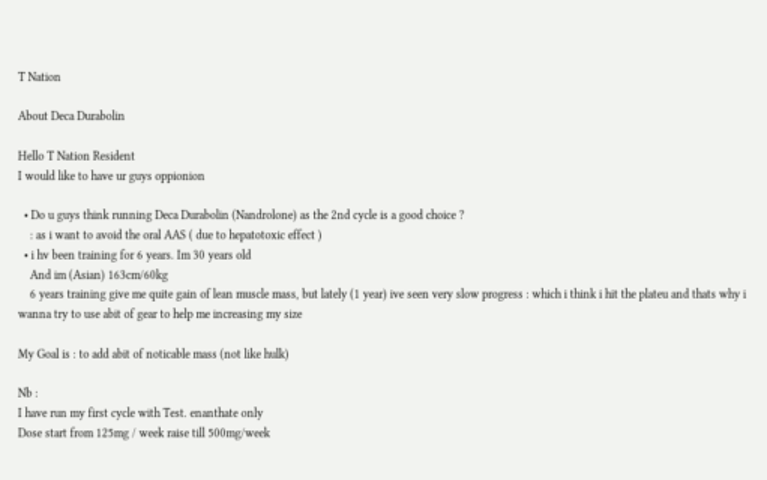T Nation

About Deca Durabolin

Hello T Nation Resident
I would like to have ur guys oppionion

  • Do u guys think running Deca Durabolin (Nandrolone) as the 2nd cycle is a good choice ?
    : as i want to avoid the oral AAS ( due to hepatotoxic effect )
  • i hv been training for 6 years. Im 30 years old
    And im (Asian) 163cm/60kg
    6 years training give me quite gain of lean muscle mass, but lately (1 year) ive seen very slow progress : which i think i hit the plateu and thats why i wanna try to use abit of gear to help me increasing my size

My Goal is : to add abit of noticable mass (not like hulk)

Nb :
I have run my first cycle with Test. enanthate only
Dose start from 125mg / week raise till 500mg/week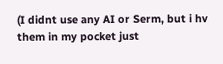(I didnt use any AI or Serm, but i hv them in my pocket just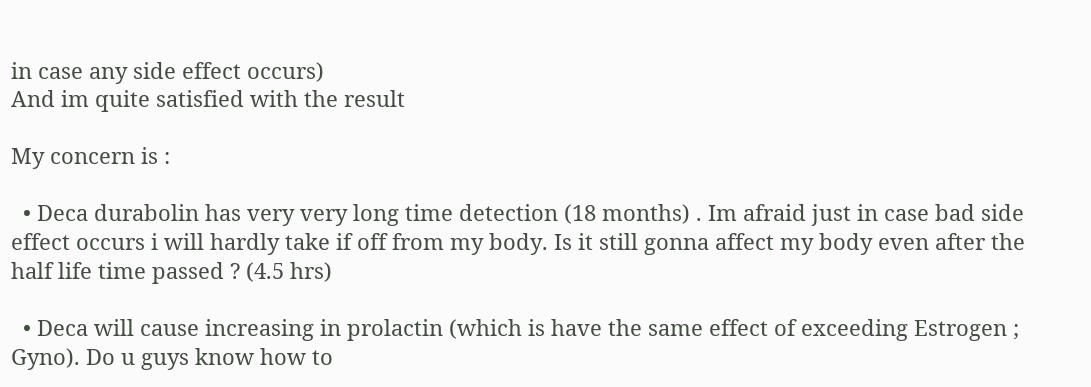in case any side effect occurs)
And im quite satisfied with the result

My concern is :

  • Deca durabolin has very very long time detection (18 months) . Im afraid just in case bad side effect occurs i will hardly take if off from my body. Is it still gonna affect my body even after the half life time passed ? (4.5 hrs)

  • Deca will cause increasing in prolactin (which is have the same effect of exceeding Estrogen ; Gyno). Do u guys know how to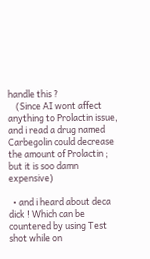handle this ?
    (Since AI wont affect anything to Prolactin issue, and i read a drug named Carbegolin could decrease the amount of Prolactin ; but it is soo damn expensive)

  • and i heard about deca dick ! Which can be countered by using Test shot while on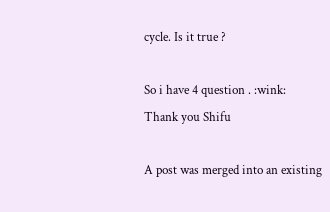cycle. Is it true ?

So i have 4 question . :wink:
Thank you Shifu

A post was merged into an existing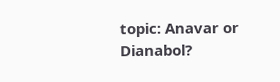topic: Anavar or Dianabol?